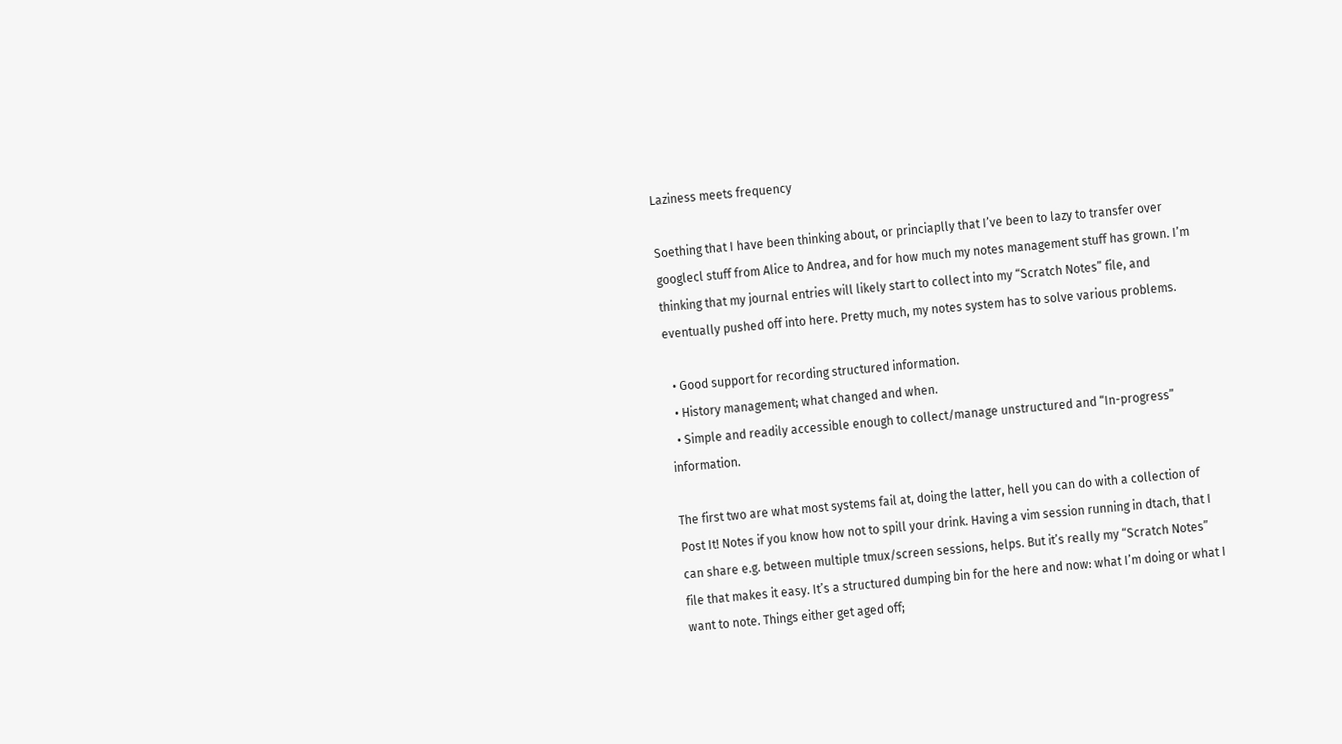Laziness meets frequency

Soething that I have been thinking about, or princiaplly that I’ve been to lazy to transfer over googlecl stuff from Alice to Andrea, and for how much my notes management stuff has grown. I’m thinking that my journal entries will likely start to collect into my “Scratch Notes” file, and eventually pushed off into here. Pretty much, my notes system has to solve various problems.

  • Good support for recording structured information.
  • History management; what changed and when.
  • Simple and readily accessible enough to collect/manage unstructured and “In-progress” information.

The first two are what most systems fail at, doing the latter, hell you can do with a collection of Post It! Notes if you know how not to spill your drink. Having a vim session running in dtach, that I can share e.g. between multiple tmux/screen sessions, helps. But it’s really my “Scratch Notes” file that makes it easy. It’s a structured dumping bin for the here and now: what I’m doing or what I want to note. Things either get aged off;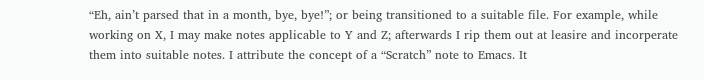“Eh, ain’t parsed that in a month, bye, bye!”; or being transitioned to a suitable file. For example, while working on X, I may make notes applicable to Y and Z; afterwards I rip them out at leasire and incorperate them into suitable notes. I attribute the concept of a “Scratch” note to Emacs. It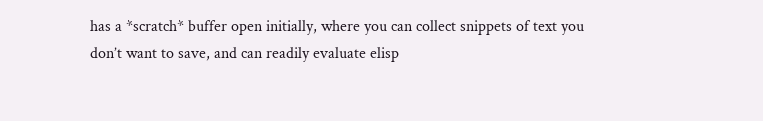has a *scratch* buffer open initially, where you can collect snippets of text you don’t want to save, and can readily evaluate elisp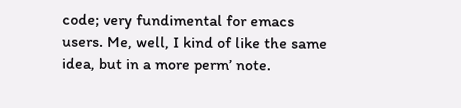code; very fundimental for emacs users. Me, well, I kind of like the same idea, but in a more perm’ note.